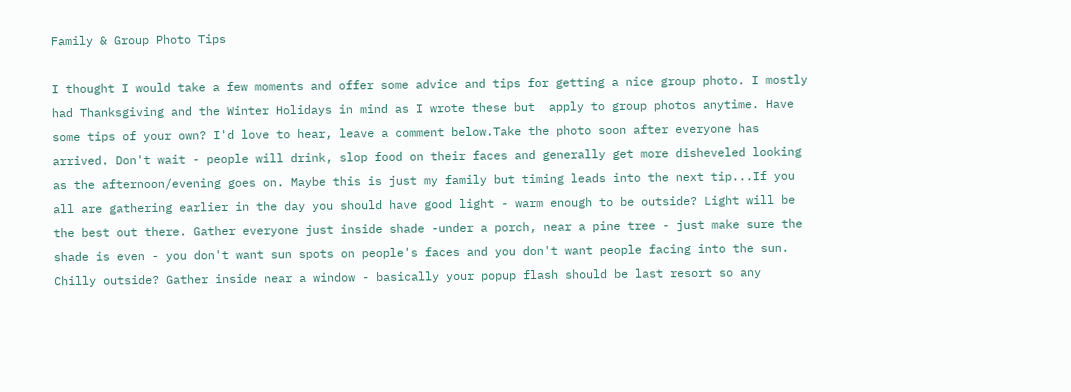Family & Group Photo Tips

I thought I would take a few moments and offer some advice and tips for getting a nice group photo. I mostly had Thanksgiving and the Winter Holidays in mind as I wrote these but  apply to group photos anytime. Have some tips of your own? I'd love to hear, leave a comment below.Take the photo soon after everyone has arrived. Don't wait - people will drink, slop food on their faces and generally get more disheveled looking as the afternoon/evening goes on. Maybe this is just my family but timing leads into the next tip...If you all are gathering earlier in the day you should have good light - warm enough to be outside? Light will be the best out there. Gather everyone just inside shade -under a porch, near a pine tree - just make sure the shade is even - you don't want sun spots on people's faces and you don't want people facing into the sun. Chilly outside? Gather inside near a window - basically your popup flash should be last resort so any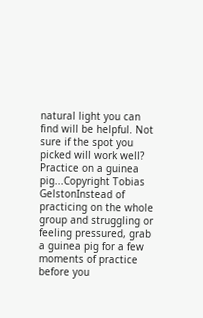natural light you can find will be helpful. Not sure if the spot you picked will work well? Practice on a guinea pig...Copyright Tobias GelstonInstead of practicing on the whole group and struggling or feeling pressured, grab a guinea pig for a few moments of practice before you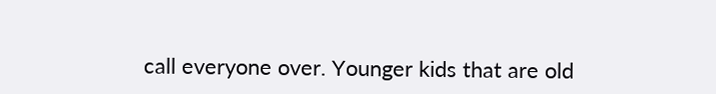call everyone over. Younger kids that are old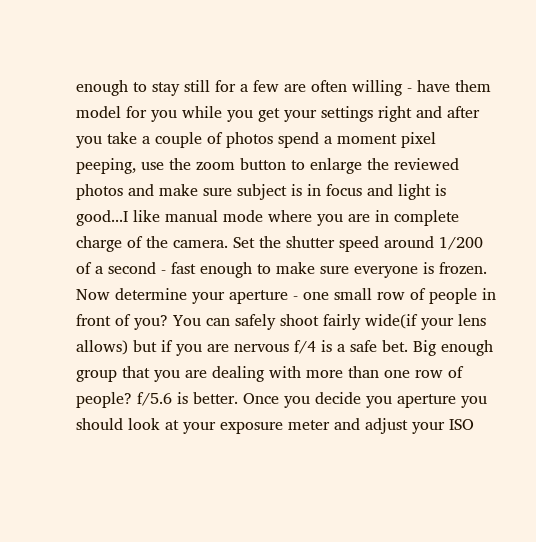enough to stay still for a few are often willing - have them model for you while you get your settings right and after you take a couple of photos spend a moment pixel peeping, use the zoom button to enlarge the reviewed photos and make sure subject is in focus and light is good...I like manual mode where you are in complete charge of the camera. Set the shutter speed around 1/200 of a second - fast enough to make sure everyone is frozen. Now determine your aperture - one small row of people in front of you? You can safely shoot fairly wide(if your lens allows) but if you are nervous f/4 is a safe bet. Big enough group that you are dealing with more than one row of people? f/5.6 is better. Once you decide you aperture you should look at your exposure meter and adjust your ISO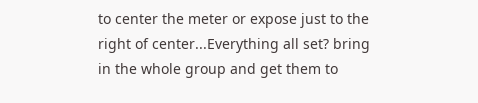to center the meter or expose just to the right of center...Everything all set? bring in the whole group and get them to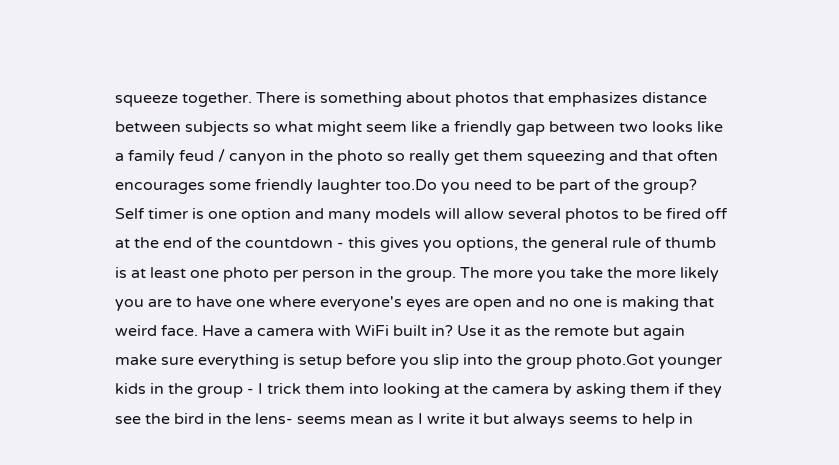squeeze together. There is something about photos that emphasizes distance between subjects so what might seem like a friendly gap between two looks like a family feud / canyon in the photo so really get them squeezing and that often encourages some friendly laughter too.Do you need to be part of the group? Self timer is one option and many models will allow several photos to be fired off at the end of the countdown - this gives you options, the general rule of thumb is at least one photo per person in the group. The more you take the more likely you are to have one where everyone's eyes are open and no one is making that weird face. Have a camera with WiFi built in? Use it as the remote but again make sure everything is setup before you slip into the group photo.Got younger kids in the group - I trick them into looking at the camera by asking them if they see the bird in the lens- seems mean as I write it but always seems to help in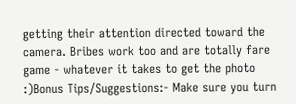getting their attention directed toward the camera. Bribes work too and are totally fare game - whatever it takes to get the photo :)Bonus Tips/Suggestions:- Make sure you turn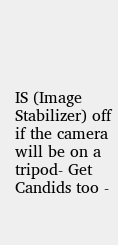IS (Image Stabilizer) off if the camera will be on a tripod- Get Candids too -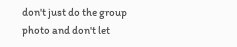don't just do the group photo and don't let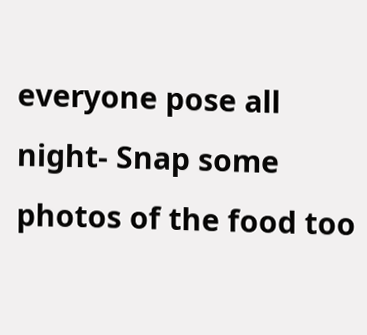everyone pose all night- Snap some photos of the food too